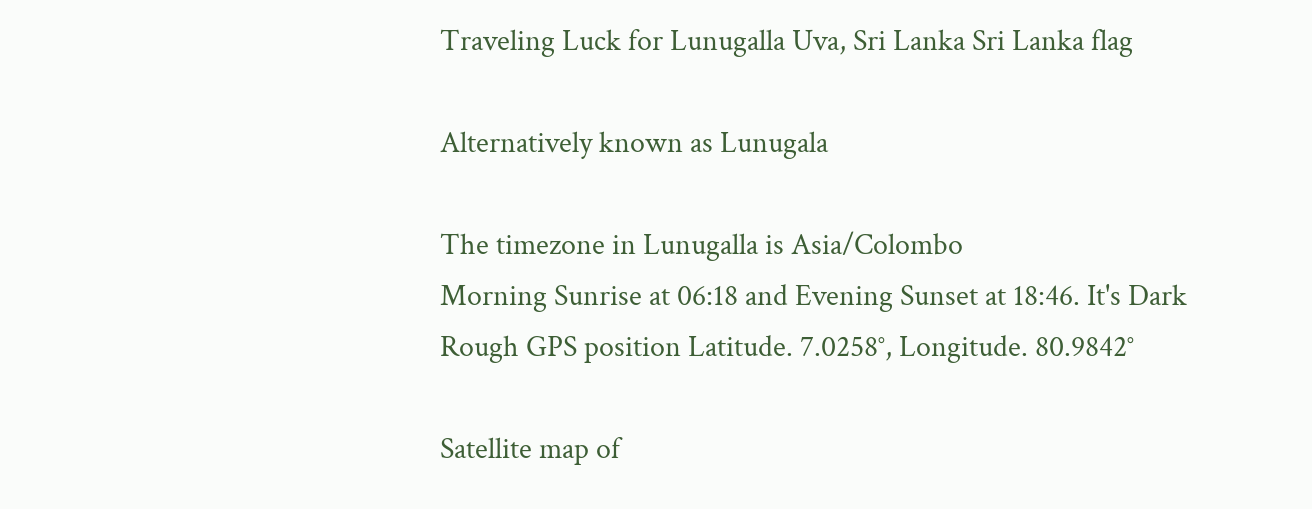Traveling Luck for Lunugalla Uva, Sri Lanka Sri Lanka flag

Alternatively known as Lunugala

The timezone in Lunugalla is Asia/Colombo
Morning Sunrise at 06:18 and Evening Sunset at 18:46. It's Dark
Rough GPS position Latitude. 7.0258°, Longitude. 80.9842°

Satellite map of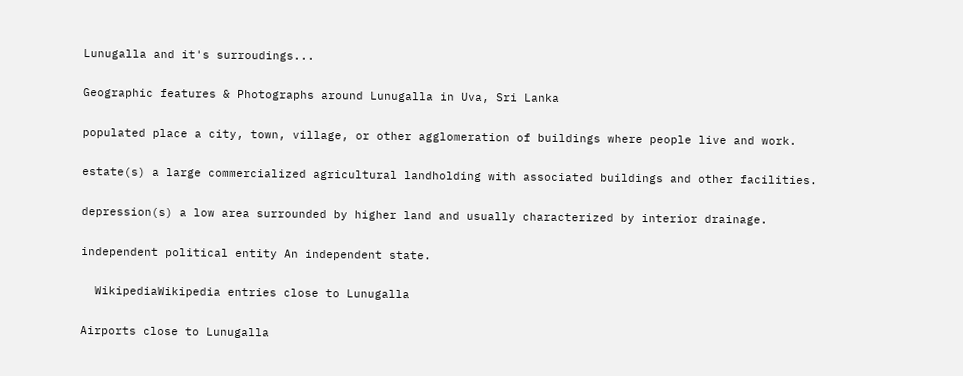Lunugalla and it's surroudings...

Geographic features & Photographs around Lunugalla in Uva, Sri Lanka

populated place a city, town, village, or other agglomeration of buildings where people live and work.

estate(s) a large commercialized agricultural landholding with associated buildings and other facilities.

depression(s) a low area surrounded by higher land and usually characterized by interior drainage.

independent political entity An independent state.

  WikipediaWikipedia entries close to Lunugalla

Airports close to Lunugalla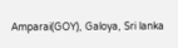Amparai(GOY), Galoya, Sri lanka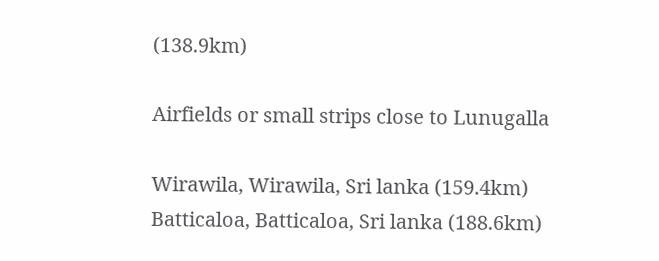(138.9km)

Airfields or small strips close to Lunugalla

Wirawila, Wirawila, Sri lanka (159.4km)
Batticaloa, Batticaloa, Sri lanka (188.6km)